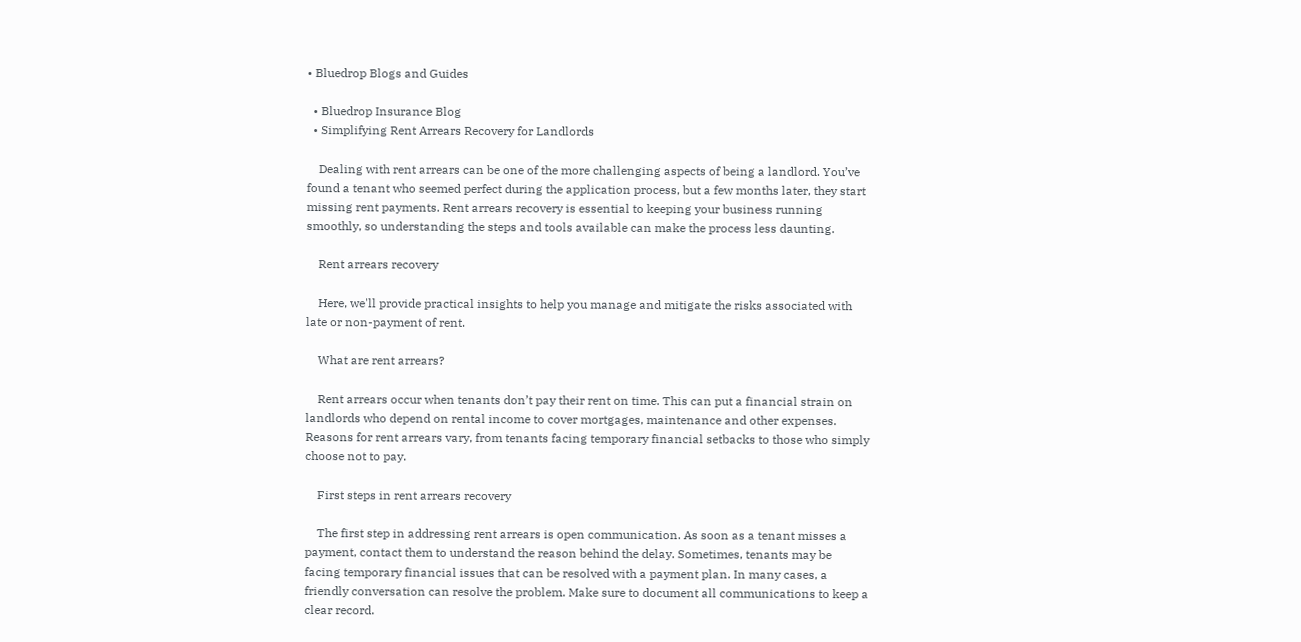• Bluedrop Blogs and Guides

  • Bluedrop Insurance Blog
  • Simplifying Rent Arrears Recovery for Landlords

    Dealing with rent arrears can be one of the more challenging aspects of being a landlord. You’ve found a tenant who seemed perfect during the application process, but a few months later, they start missing rent payments. Rent arrears recovery is essential to keeping your business running smoothly, so understanding the steps and tools available can make the process less daunting.

    Rent arrears recovery

    Here, we'll provide practical insights to help you manage and mitigate the risks associated with late or non-payment of rent.

    What are rent arrears?

    Rent arrears occur when tenants don’t pay their rent on time. This can put a financial strain on landlords who depend on rental income to cover mortgages, maintenance and other expenses. Reasons for rent arrears vary, from tenants facing temporary financial setbacks to those who simply choose not to pay.

    First steps in rent arrears recovery

    The first step in addressing rent arrears is open communication. As soon as a tenant misses a payment, contact them to understand the reason behind the delay. Sometimes, tenants may be facing temporary financial issues that can be resolved with a payment plan. In many cases, a friendly conversation can resolve the problem. Make sure to document all communications to keep a clear record.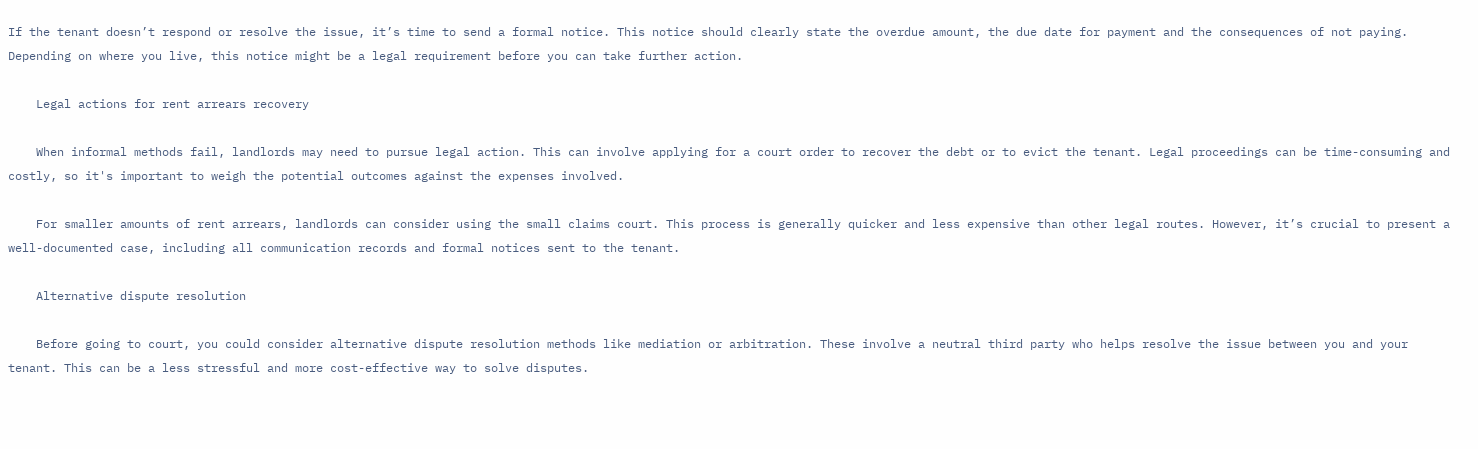If the tenant doesn’t respond or resolve the issue, it’s time to send a formal notice. This notice should clearly state the overdue amount, the due date for payment and the consequences of not paying. Depending on where you live, this notice might be a legal requirement before you can take further action.

    Legal actions for rent arrears recovery

    When informal methods fail, landlords may need to pursue legal action. This can involve applying for a court order to recover the debt or to evict the tenant. Legal proceedings can be time-consuming and costly, so it's important to weigh the potential outcomes against the expenses involved.

    For smaller amounts of rent arrears, landlords can consider using the small claims court. This process is generally quicker and less expensive than other legal routes. However, it’s crucial to present a well-documented case, including all communication records and formal notices sent to the tenant.

    Alternative dispute resolution

    Before going to court, you could consider alternative dispute resolution methods like mediation or arbitration. These involve a neutral third party who helps resolve the issue between you and your tenant. This can be a less stressful and more cost-effective way to solve disputes.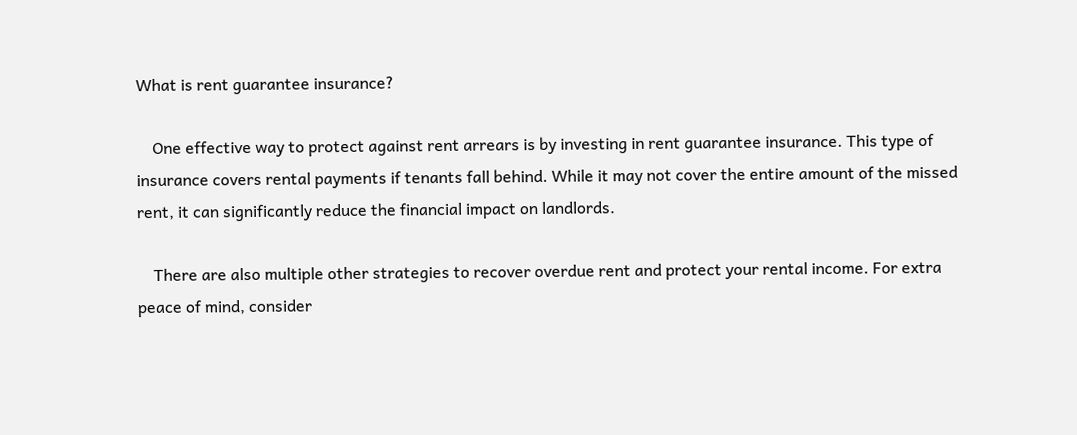What is rent guarantee insurance?

    One effective way to protect against rent arrears is by investing in rent guarantee insurance. This type of insurance covers rental payments if tenants fall behind. While it may not cover the entire amount of the missed rent, it can significantly reduce the financial impact on landlords.

    There are also multiple other strategies to recover overdue rent and protect your rental income. For extra peace of mind, consider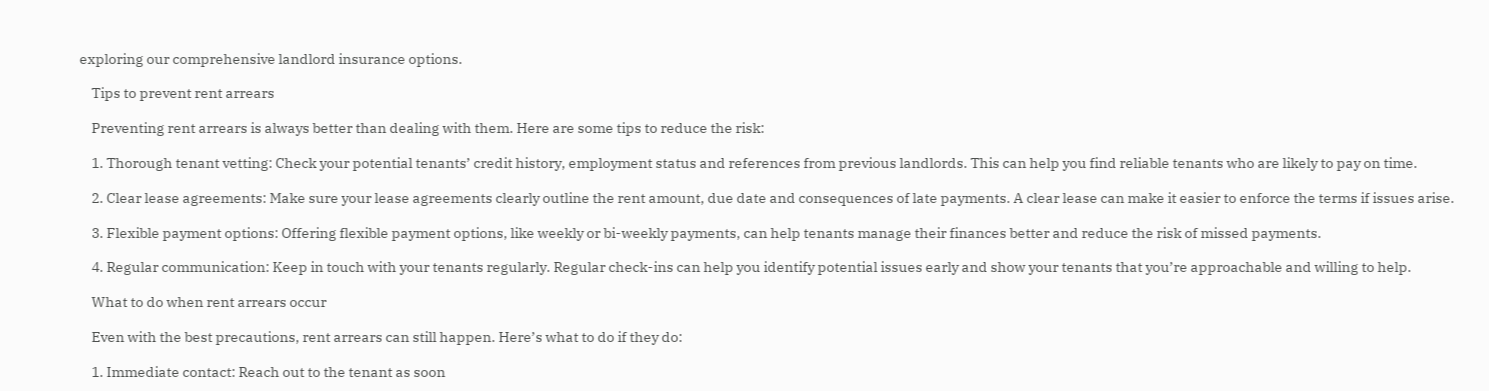exploring our comprehensive landlord insurance options.

    Tips to prevent rent arrears

    Preventing rent arrears is always better than dealing with them. Here are some tips to reduce the risk:

    1. Thorough tenant vetting: Check your potential tenants’ credit history, employment status and references from previous landlords. This can help you find reliable tenants who are likely to pay on time.

    2. Clear lease agreements: Make sure your lease agreements clearly outline the rent amount, due date and consequences of late payments. A clear lease can make it easier to enforce the terms if issues arise.

    3. Flexible payment options: Offering flexible payment options, like weekly or bi-weekly payments, can help tenants manage their finances better and reduce the risk of missed payments.

    4. Regular communication: Keep in touch with your tenants regularly. Regular check-ins can help you identify potential issues early and show your tenants that you’re approachable and willing to help.

    What to do when rent arrears occur

    Even with the best precautions, rent arrears can still happen. Here’s what to do if they do:

    1. Immediate contact: Reach out to the tenant as soon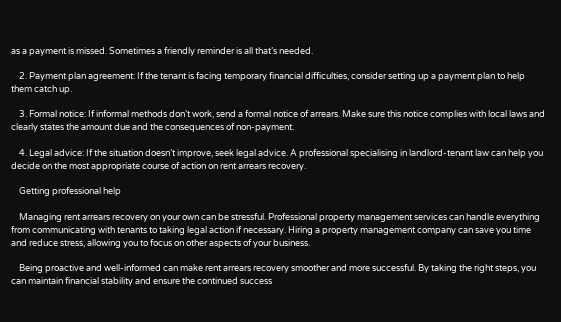as a payment is missed. Sometimes a friendly reminder is all that’s needed.

    2. Payment plan agreement: If the tenant is facing temporary financial difficulties, consider setting up a payment plan to help them catch up.

    3. Formal notice: If informal methods don’t work, send a formal notice of arrears. Make sure this notice complies with local laws and clearly states the amount due and the consequences of non-payment.

    4. Legal advice: If the situation doesn’t improve, seek legal advice. A professional specialising in landlord-tenant law can help you decide on the most appropriate course of action on rent arrears recovery.

    Getting professional help

    Managing rent arrears recovery on your own can be stressful. Professional property management services can handle everything from communicating with tenants to taking legal action if necessary. Hiring a property management company can save you time and reduce stress, allowing you to focus on other aspects of your business.

    Being proactive and well-informed can make rent arrears recovery smoother and more successful. By taking the right steps, you can maintain financial stability and ensure the continued success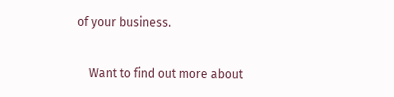of your business.

    Want to find out more about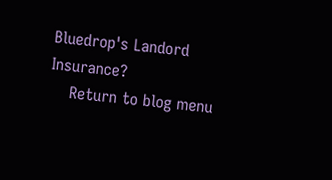Bluedrop's Landord Insurance?
    Return to blog menu